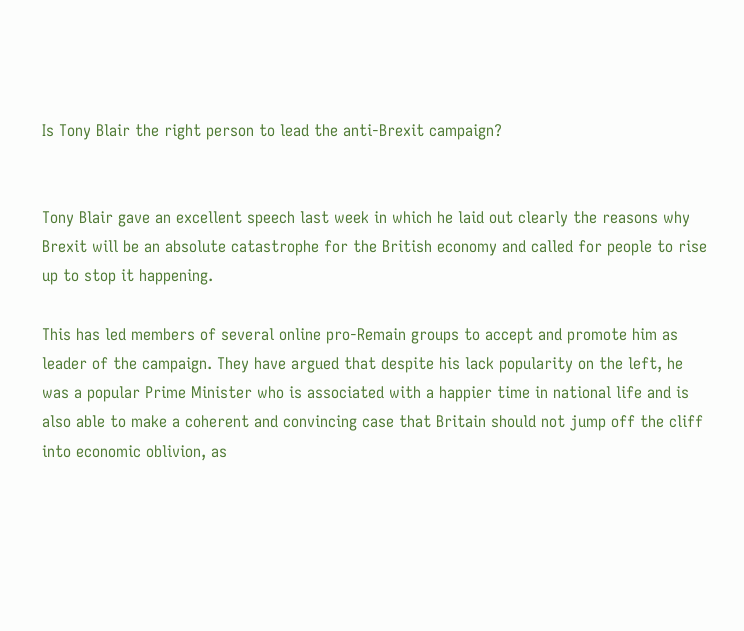Is Tony Blair the right person to lead the anti-Brexit campaign?


Tony Blair gave an excellent speech last week in which he laid out clearly the reasons why Brexit will be an absolute catastrophe for the British economy and called for people to rise up to stop it happening.

This has led members of several online pro-Remain groups to accept and promote him as leader of the campaign. They have argued that despite his lack popularity on the left, he was a popular Prime Minister who is associated with a happier time in national life and is also able to make a coherent and convincing case that Britain should not jump off the cliff into economic oblivion, as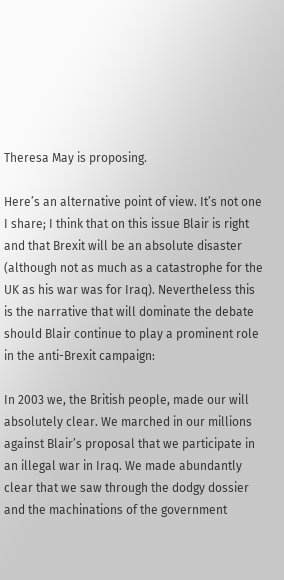Theresa May is proposing.

Here’s an alternative point of view. It’s not one I share; I think that on this issue Blair is right and that Brexit will be an absolute disaster (although not as much as a catastrophe for the UK as his war was for Iraq). Nevertheless this is the narrative that will dominate the debate should Blair continue to play a prominent role in the anti-Brexit campaign:

In 2003 we, the British people, made our will absolutely clear. We marched in our millions against Blair’s proposal that we participate in an illegal war in Iraq. We made abundantly clear that we saw through the dodgy dossier and the machinations of the government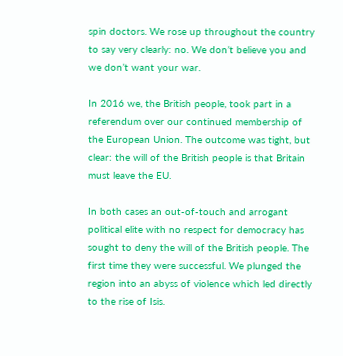spin doctors. We rose up throughout the country to say very clearly: no. We don’t believe you and we don’t want your war.

In 2016 we, the British people, took part in a referendum over our continued membership of the European Union. The outcome was tight, but clear: the will of the British people is that Britain must leave the EU.

In both cases an out-of-touch and arrogant political elite with no respect for democracy has sought to deny the will of the British people. The first time they were successful. We plunged the region into an abyss of violence which led directly to the rise of Isis.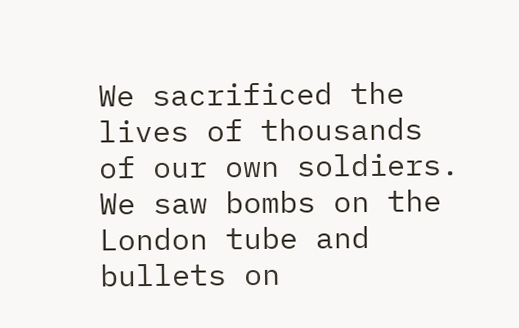We sacrificed the lives of thousands of our own soldiers. We saw bombs on the London tube and bullets on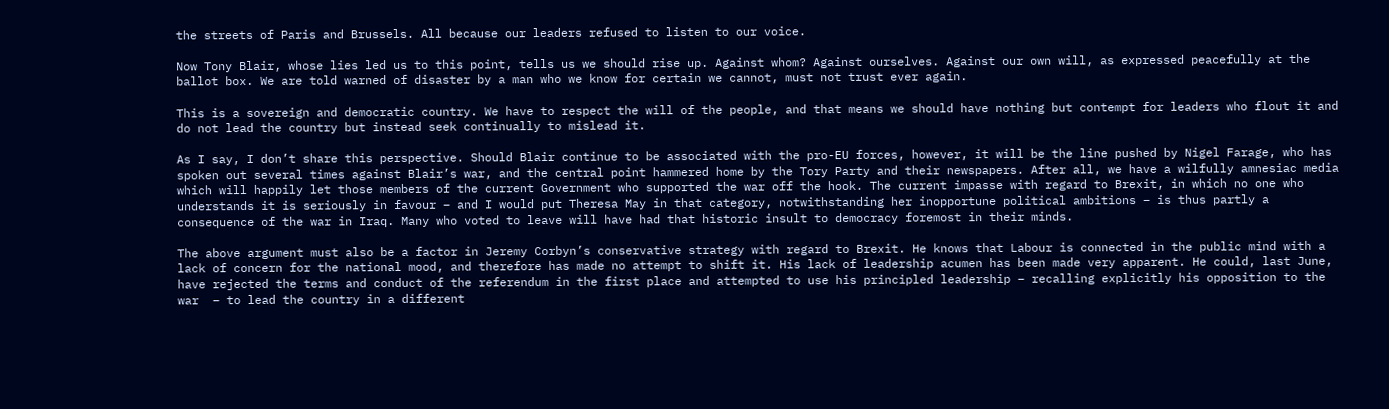the streets of Paris and Brussels. All because our leaders refused to listen to our voice.

Now Tony Blair, whose lies led us to this point, tells us we should rise up. Against whom? Against ourselves. Against our own will, as expressed peacefully at the ballot box. We are told warned of disaster by a man who we know for certain we cannot, must not trust ever again.

This is a sovereign and democratic country. We have to respect the will of the people, and that means we should have nothing but contempt for leaders who flout it and do not lead the country but instead seek continually to mislead it.

As I say, I don’t share this perspective. Should Blair continue to be associated with the pro-EU forces, however, it will be the line pushed by Nigel Farage, who has spoken out several times against Blair’s war, and the central point hammered home by the Tory Party and their newspapers. After all, we have a wilfully amnesiac media which will happily let those members of the current Government who supported the war off the hook. The current impasse with regard to Brexit, in which no one who understands it is seriously in favour – and I would put Theresa May in that category, notwithstanding her inopportune political ambitions – is thus partly a consequence of the war in Iraq. Many who voted to leave will have had that historic insult to democracy foremost in their minds.

The above argument must also be a factor in Jeremy Corbyn’s conservative strategy with regard to Brexit. He knows that Labour is connected in the public mind with a lack of concern for the national mood, and therefore has made no attempt to shift it. His lack of leadership acumen has been made very apparent. He could, last June, have rejected the terms and conduct of the referendum in the first place and attempted to use his principled leadership – recalling explicitly his opposition to the war  – to lead the country in a different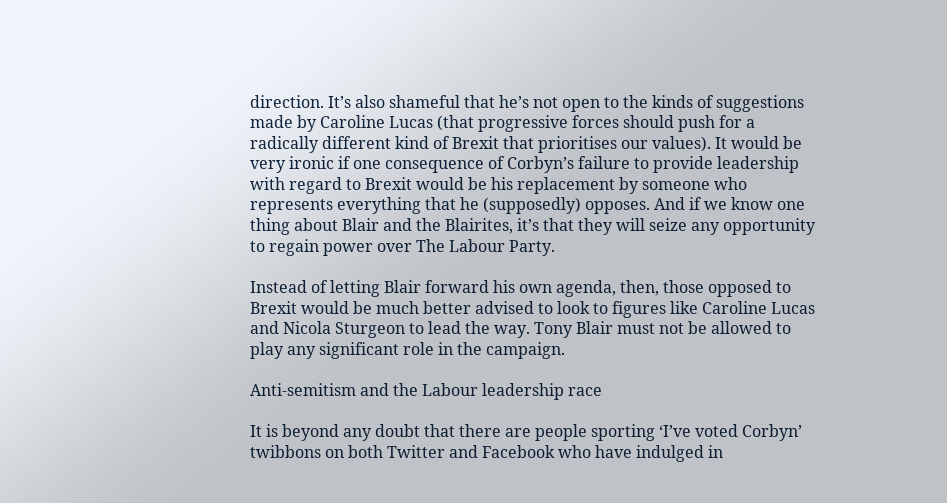direction. It’s also shameful that he’s not open to the kinds of suggestions made by Caroline Lucas (that progressive forces should push for a radically different kind of Brexit that prioritises our values). It would be very ironic if one consequence of Corbyn’s failure to provide leadership with regard to Brexit would be his replacement by someone who represents everything that he (supposedly) opposes. And if we know one thing about Blair and the Blairites, it’s that they will seize any opportunity to regain power over The Labour Party.

Instead of letting Blair forward his own agenda, then, those opposed to Brexit would be much better advised to look to figures like Caroline Lucas and Nicola Sturgeon to lead the way. Tony Blair must not be allowed to play any significant role in the campaign.

Anti-semitism and the Labour leadership race

It is beyond any doubt that there are people sporting ‘I’ve voted Corbyn’ twibbons on both Twitter and Facebook who have indulged in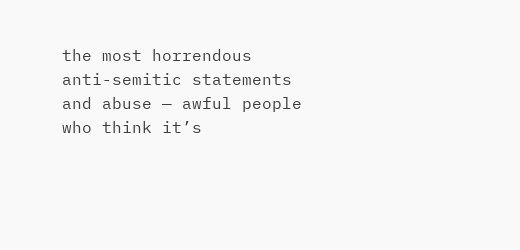the most horrendous anti-semitic statements and abuse — awful people who think it’s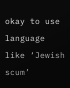okay to use language like ‘Jewish scum’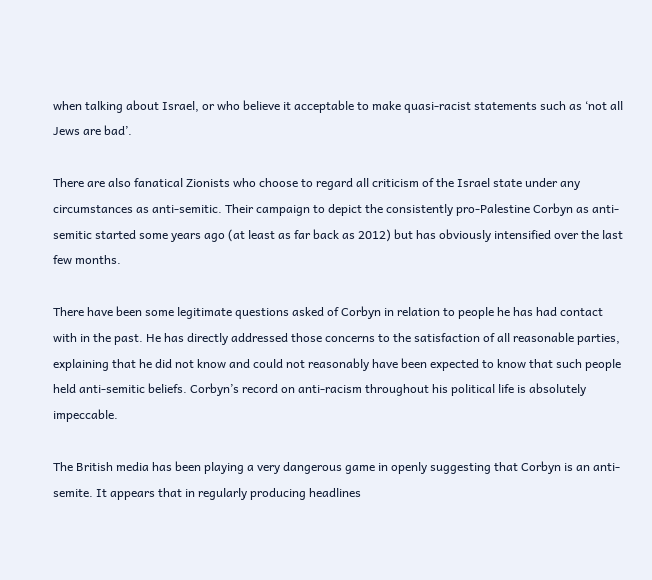when talking about Israel, or who believe it acceptable to make quasi-racist statements such as ‘not all Jews are bad’.

There are also fanatical Zionists who choose to regard all criticism of the Israel state under any circumstances as anti-semitic. Their campaign to depict the consistently pro-Palestine Corbyn as anti-semitic started some years ago (at least as far back as 2012) but has obviously intensified over the last few months.

There have been some legitimate questions asked of Corbyn in relation to people he has had contact with in the past. He has directly addressed those concerns to the satisfaction of all reasonable parties, explaining that he did not know and could not reasonably have been expected to know that such people held anti-semitic beliefs. Corbyn’s record on anti-racism throughout his political life is absolutely impeccable.

The British media has been playing a very dangerous game in openly suggesting that Corbyn is an anti-semite. It appears that in regularly producing headlines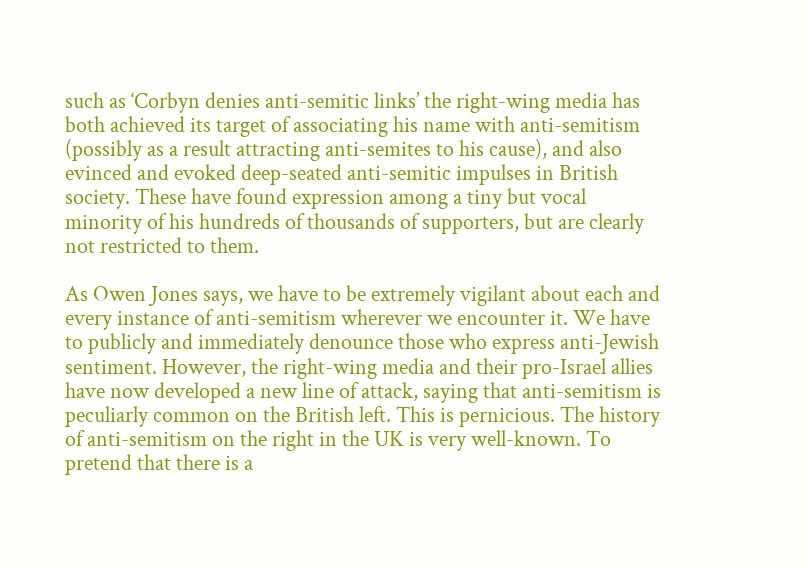such as ‘Corbyn denies anti-semitic links’ the right-wing media has both achieved its target of associating his name with anti-semitism (possibly as a result attracting anti-semites to his cause), and also evinced and evoked deep-seated anti-semitic impulses in British society. These have found expression among a tiny but vocal minority of his hundreds of thousands of supporters, but are clearly not restricted to them.

As Owen Jones says, we have to be extremely vigilant about each and every instance of anti-semitism wherever we encounter it. We have to publicly and immediately denounce those who express anti-Jewish sentiment. However, the right-wing media and their pro-Israel allies have now developed a new line of attack, saying that anti-semitism is peculiarly common on the British left. This is pernicious. The history of anti-semitism on the right in the UK is very well-known. To pretend that there is a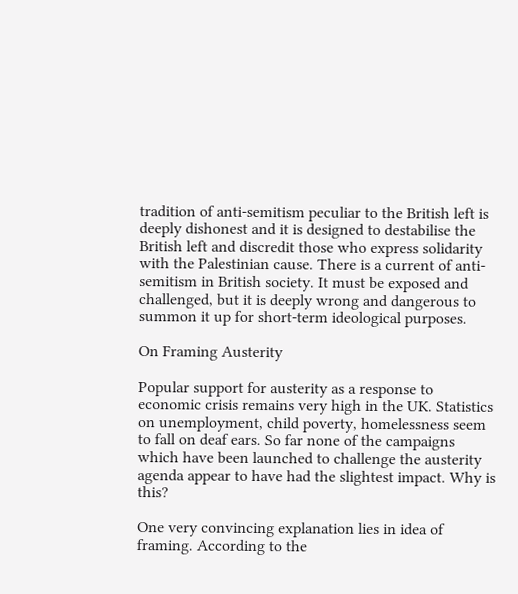tradition of anti-semitism peculiar to the British left is deeply dishonest and it is designed to destabilise the British left and discredit those who express solidarity with the Palestinian cause. There is a current of anti-semitism in British society. It must be exposed and challenged, but it is deeply wrong and dangerous to summon it up for short-term ideological purposes.

On Framing Austerity

Popular support for austerity as a response to economic crisis remains very high in the UK. Statistics on unemployment, child poverty, homelessness seem to fall on deaf ears. So far none of the campaigns which have been launched to challenge the austerity agenda appear to have had the slightest impact. Why is this?

One very convincing explanation lies in idea of framing. According to the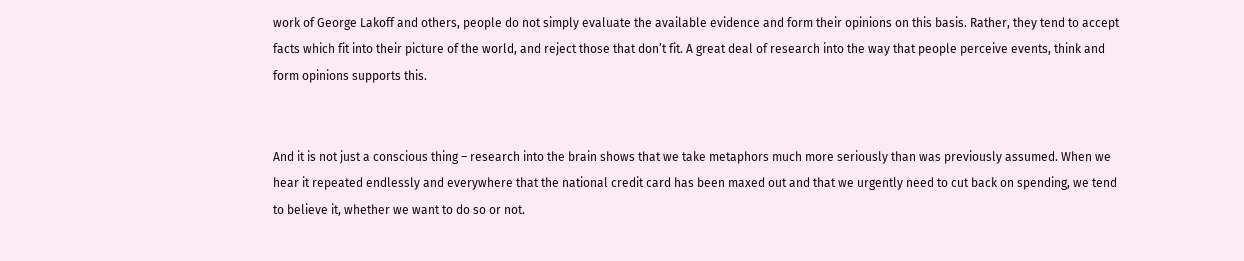work of George Lakoff and others, people do not simply evaluate the available evidence and form their opinions on this basis. Rather, they tend to accept facts which fit into their picture of the world, and reject those that don’t fit. A great deal of research into the way that people perceive events, think and form opinions supports this.


And it is not just a conscious thing – research into the brain shows that we take metaphors much more seriously than was previously assumed. When we hear it repeated endlessly and everywhere that the national credit card has been maxed out and that we urgently need to cut back on spending, we tend to believe it, whether we want to do so or not.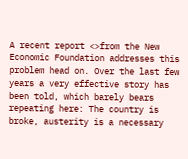A recent report <>from the New Economic Foundation addresses this problem head on. Over the last few years a very effective story has been told, which barely bears repeating here: The country is broke, austerity is a necessary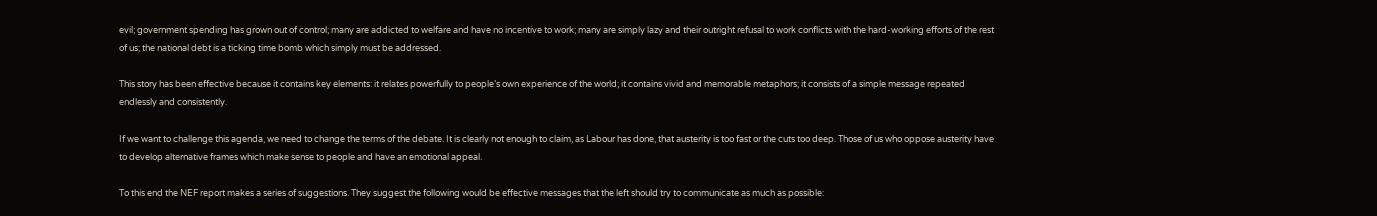evil; government spending has grown out of control; many are addicted to welfare and have no incentive to work; many are simply lazy and their outright refusal to work conflicts with the hard-working efforts of the rest of us; the national debt is a ticking time bomb which simply must be addressed.

This story has been effective because it contains key elements: it relates powerfully to people’s own experience of the world; it contains vivid and memorable metaphors; it consists of a simple message repeated endlessly and consistently.

If we want to challenge this agenda, we need to change the terms of the debate. It is clearly not enough to claim, as Labour has done, that austerity is too fast or the cuts too deep. Those of us who oppose austerity have to develop alternative frames which make sense to people and have an emotional appeal.

To this end the NEF report makes a series of suggestions. They suggest the following would be effective messages that the left should try to communicate as much as possible: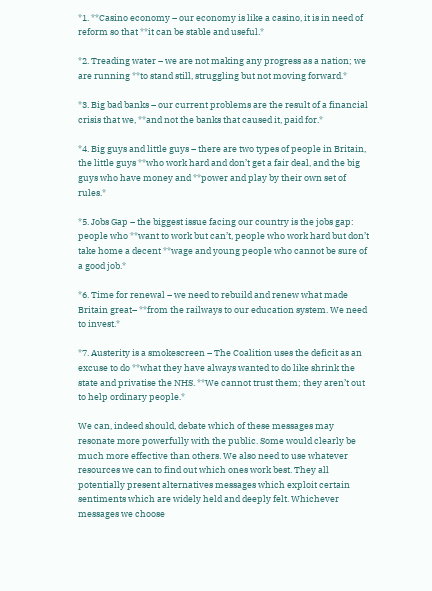*1. **Casino economy – our economy is like a casino, it is in need of reform so that **it can be stable and useful.*

*2. Treading water – we are not making any progress as a nation; we are running **to stand still, struggling but not moving forward.*

*3. Big bad banks – our current problems are the result of a financial crisis that we, **and not the banks that caused it, paid for.*

*4. Big guys and little guys – there are two types of people in Britain, the little guys **who work hard and don’t get a fair deal, and the big guys who have money and **power and play by their own set of rules.*

*5. Jobs Gap – the biggest issue facing our country is the jobs gap: people who **want to work but can’t, people who work hard but don’t take home a decent **wage and young people who cannot be sure of a good job.*

*6. Time for renewal – we need to rebuild and renew what made Britain great– **from the railways to our education system. We need to invest.*

*7. Austerity is a smokescreen – The Coalition uses the deficit as an excuse to do **what they have always wanted to do like shrink the state and privatise the NHS. **We cannot trust them; they aren’t out to help ordinary people.*

We can, indeed should, debate which of these messages may resonate more powerfully with the public. Some would clearly be much more effective than others. We also need to use whatever resources we can to find out which ones work best. They all potentially present alternatives messages which exploit certain sentiments which are widely held and deeply felt. Whichever messages we choose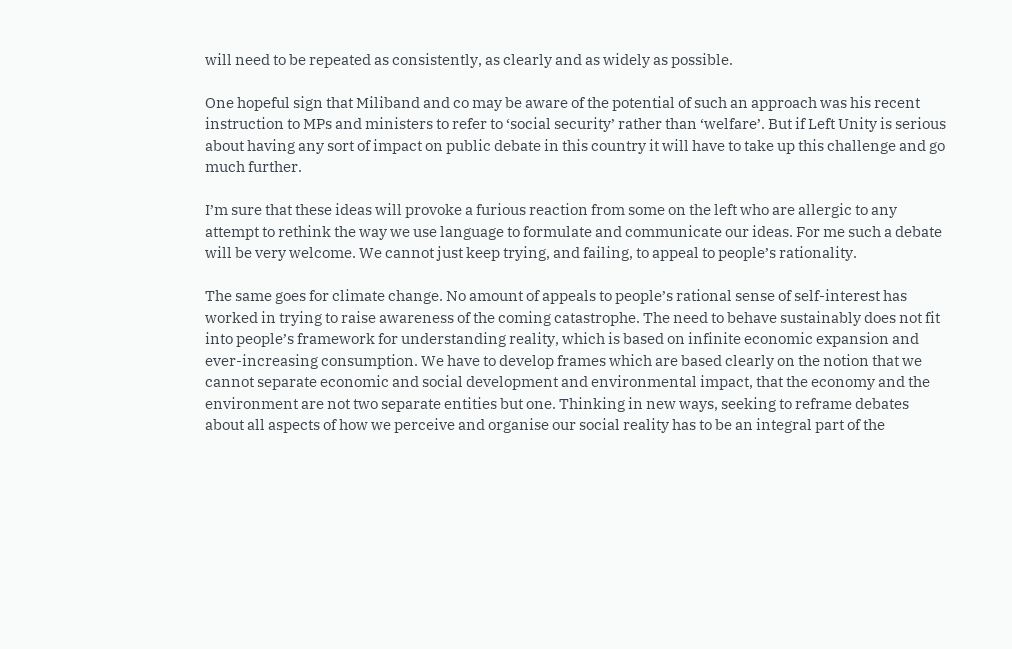will need to be repeated as consistently, as clearly and as widely as possible.

One hopeful sign that Miliband and co may be aware of the potential of such an approach was his recent instruction to MPs and ministers to refer to ‘social security’ rather than ‘welfare’. But if Left Unity is serious about having any sort of impact on public debate in this country it will have to take up this challenge and go much further.

I’m sure that these ideas will provoke a furious reaction from some on the left who are allergic to any attempt to rethink the way we use language to formulate and communicate our ideas. For me such a debate will be very welcome. We cannot just keep trying, and failing, to appeal to people’s rationality.

The same goes for climate change. No amount of appeals to people’s rational sense of self-interest has worked in trying to raise awareness of the coming catastrophe. The need to behave sustainably does not fit into people’s framework for understanding reality, which is based on infinite economic expansion and ever-increasing consumption. We have to develop frames which are based clearly on the notion that we cannot separate economic and social development and environmental impact, that the economy and the environment are not two separate entities but one. Thinking in new ways, seeking to reframe debates about all aspects of how we perceive and organise our social reality has to be an integral part of the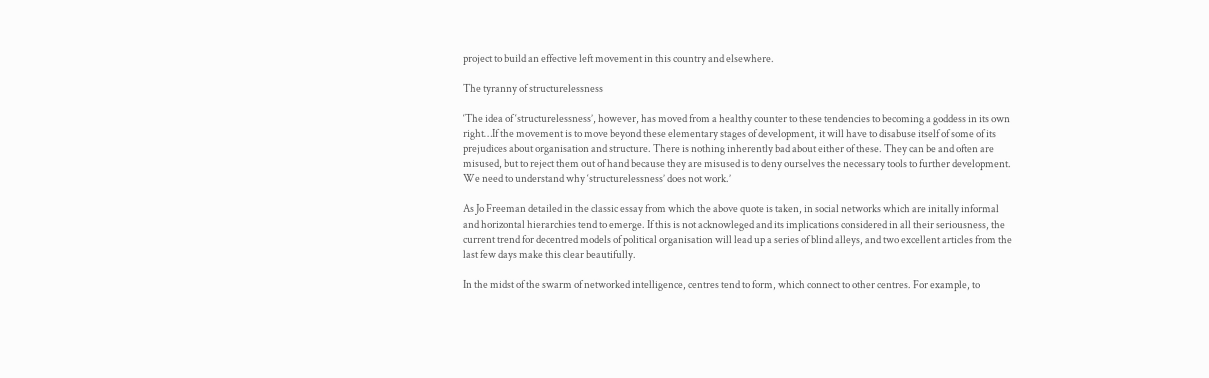project to build an effective left movement in this country and elsewhere.

The tyranny of structurelessness

‘The idea of ‘structurelessness’, however, has moved from a healthy counter to these tendencies to becoming a goddess in its own right…If the movement is to move beyond these elementary stages of development, it will have to disabuse itself of some of its prejudices about organisation and structure. There is nothing inherently bad about either of these. They can be and often are misused, but to reject them out of hand because they are misused is to deny ourselves the necessary tools to further development. We need to understand why ‘structurelessness’ does not work.’

As Jo Freeman detailed in the classic essay from which the above quote is taken, in social networks which are initally informal and horizontal hierarchies tend to emerge. If this is not acknowleged and its implications considered in all their seriousness, the current trend for decentred models of political organisation will lead up a series of blind alleys, and two excellent articles from the last few days make this clear beautifully.

In the midst of the swarm of networked intelligence, centres tend to form, which connect to other centres. For example, to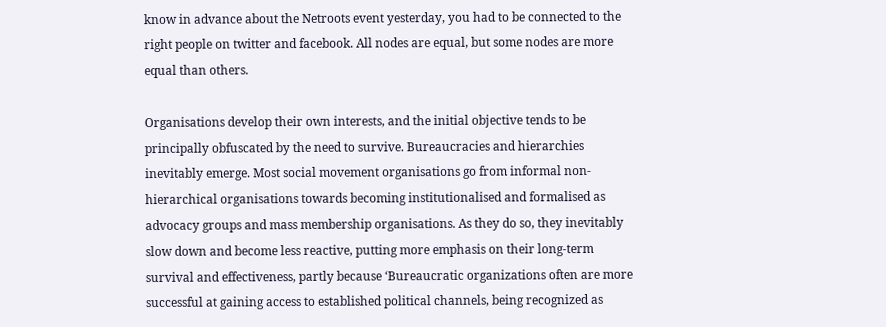know in advance about the Netroots event yesterday, you had to be connected to the right people on twitter and facebook. All nodes are equal, but some nodes are more equal than others.

Organisations develop their own interests, and the initial objective tends to be principally obfuscated by the need to survive. Bureaucracies and hierarchies inevitably emerge. Most social movement organisations go from informal non-hierarchical organisations towards becoming institutionalised and formalised as advocacy groups and mass membership organisations. As they do so, they inevitably slow down and become less reactive, putting more emphasis on their long-term survival and effectiveness, partly because ‘Bureaucratic organizations often are more successful at gaining access to established political channels, being recognized as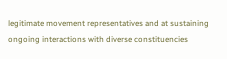legitimate movement representatives and at sustaining ongoing interactions with diverse constituencies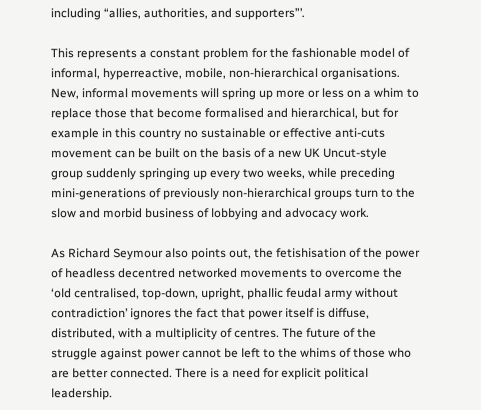including “allies, authorities, and supporters”’.

This represents a constant problem for the fashionable model of informal, hyperreactive, mobile, non-hierarchical organisations. New, informal movements will spring up more or less on a whim to replace those that become formalised and hierarchical, but for example in this country no sustainable or effective anti-cuts movement can be built on the basis of a new UK Uncut-style group suddenly springing up every two weeks, while preceding mini-generations of previously non-hierarchical groups turn to the slow and morbid business of lobbying and advocacy work.

As Richard Seymour also points out, the fetishisation of the power of headless decentred networked movements to overcome the ‘old centralised, top-down, upright, phallic feudal army without contradiction’ ignores the fact that power itself is diffuse, distributed, with a multiplicity of centres. The future of the struggle against power cannot be left to the whims of those who are better connected. There is a need for explicit political leadership.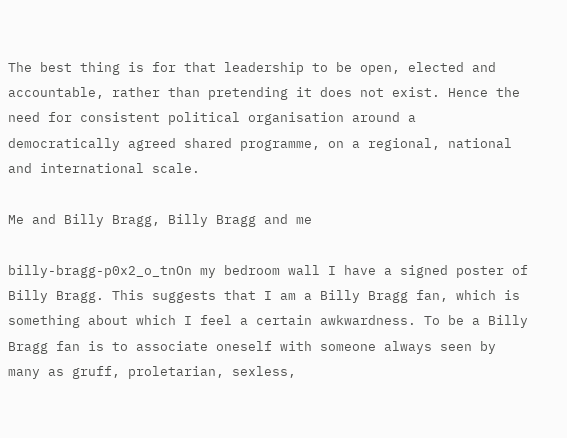The best thing is for that leadership to be open, elected and accountable, rather than pretending it does not exist. Hence the need for consistent political organisation around a democratically agreed shared programme, on a regional, national and international scale.

Me and Billy Bragg, Billy Bragg and me

billy-bragg-p0x2_o_tnOn my bedroom wall I have a signed poster of Billy Bragg. This suggests that I am a Billy Bragg fan, which is something about which I feel a certain awkwardness. To be a Billy Bragg fan is to associate oneself with someone always seen by many as gruff, proletarian, sexless,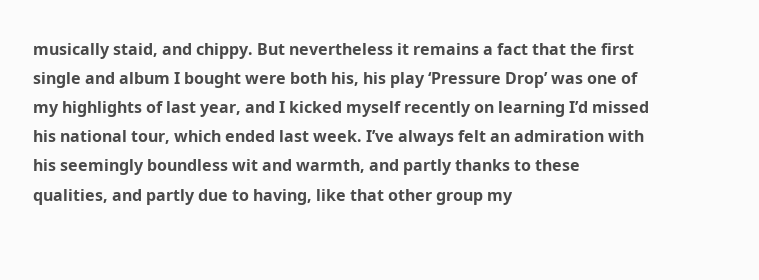musically staid, and chippy. But nevertheless it remains a fact that the first single and album I bought were both his, his play ‘Pressure Drop’ was one of my highlights of last year, and I kicked myself recently on learning I’d missed his national tour, which ended last week. I’ve always felt an admiration with his seemingly boundless wit and warmth, and partly thanks to these qualities, and partly due to having, like that other group my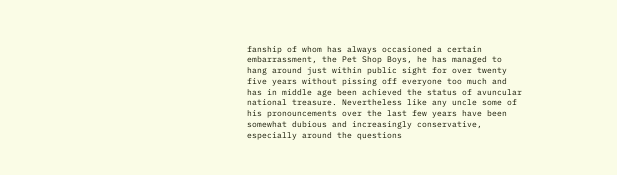fanship of whom has always occasioned a certain embarrassment, the Pet Shop Boys, he has managed to hang around just within public sight for over twenty five years without pissing off everyone too much and has in middle age been achieved the status of avuncular national treasure. Nevertheless like any uncle some of his pronouncements over the last few years have been somewhat dubious and increasingly conservative, especially around the questions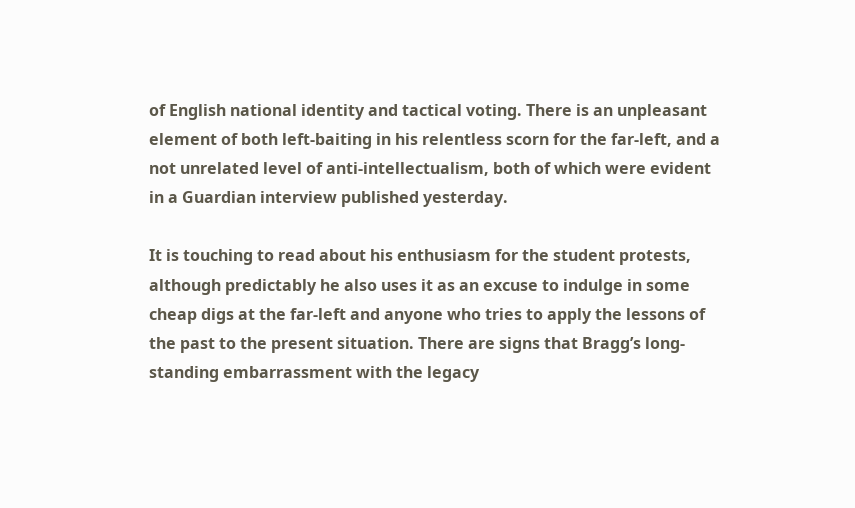of English national identity and tactical voting. There is an unpleasant element of both left-baiting in his relentless scorn for the far-left, and a not unrelated level of anti-intellectualism, both of which were evident in a Guardian interview published yesterday.

It is touching to read about his enthusiasm for the student protests, although predictably he also uses it as an excuse to indulge in some cheap digs at the far-left and anyone who tries to apply the lessons of the past to the present situation. There are signs that Bragg’s long-standing embarrassment with the legacy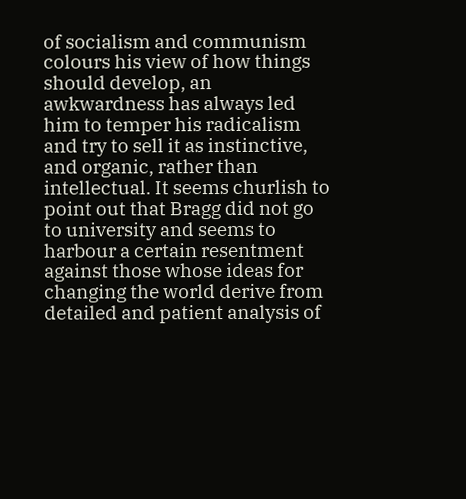of socialism and communism colours his view of how things should develop, an awkwardness has always led him to temper his radicalism and try to sell it as instinctive, and organic, rather than intellectual. It seems churlish to point out that Bragg did not go to university and seems to harbour a certain resentment against those whose ideas for changing the world derive from detailed and patient analysis of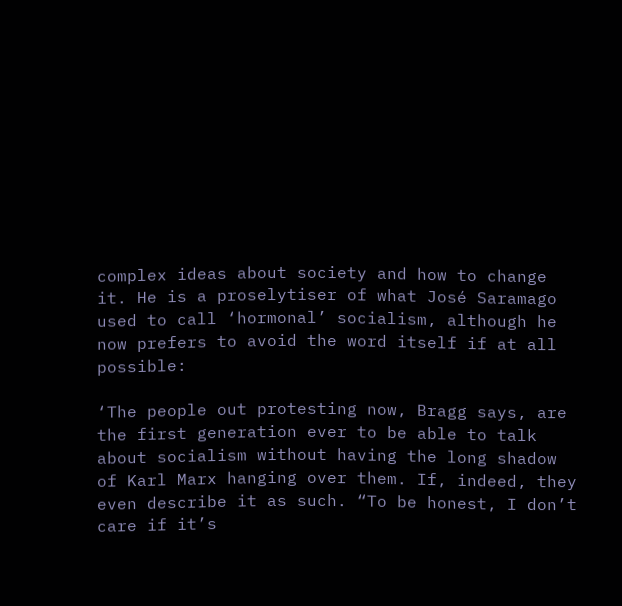complex ideas about society and how to change it. He is a proselytiser of what José Saramago used to call ‘hormonal’ socialism, although he now prefers to avoid the word itself if at all possible:

‘The people out protesting now, Bragg says, are the first generation ever to be able to talk about socialism without having the long shadow of Karl Marx hanging over them. If, indeed, they even describe it as such. “To be honest, I don’t care if it’s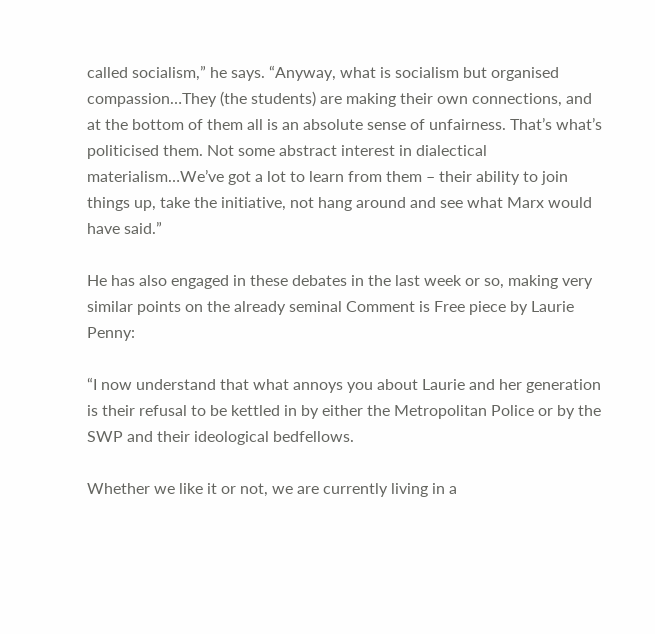called socialism,” he says. “Anyway, what is socialism but organised compassion…They (the students) are making their own connections, and at the bottom of them all is an absolute sense of unfairness. That’s what’s politicised them. Not some abstract interest in dialectical materialism…We’ve got a lot to learn from them – their ability to join things up, take the initiative, not hang around and see what Marx would have said.”

He has also engaged in these debates in the last week or so, making very similar points on the already seminal Comment is Free piece by Laurie Penny:

“I now understand that what annoys you about Laurie and her generation is their refusal to be kettled in by either the Metropolitan Police or by the SWP and their ideological bedfellows.

Whether we like it or not, we are currently living in a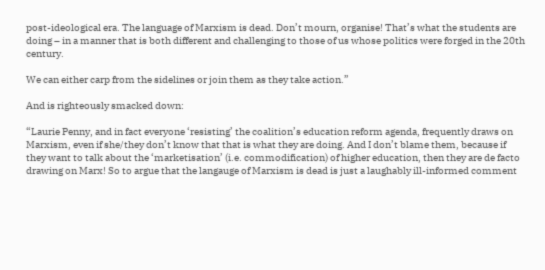post-ideological era. The language of Marxism is dead. Don’t mourn, organise! That’s what the students are doing – in a manner that is both different and challenging to those of us whose politics were forged in the 20th century.

We can either carp from the sidelines or join them as they take action.”

And is righteously smacked down:

“Laurie Penny, and in fact everyone ‘resisting’ the coalition’s education reform agenda, frequently draws on Marxism, even if she/they don’t know that that is what they are doing. And I don’t blame them, because if they want to talk about the ‘marketisation’ (i.e. commodification) of higher education, then they are de facto drawing on Marx! So to argue that the langauge of Marxism is dead is just a laughably ill-informed comment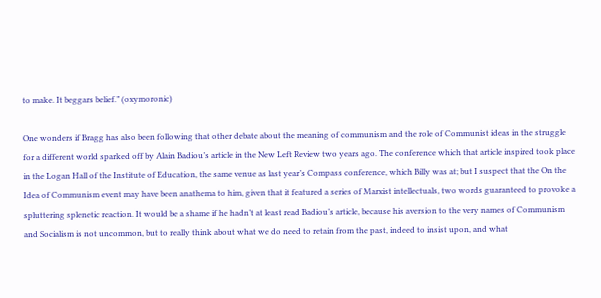to make. It beggars belief.” (oxymoronic)

One wonders if Bragg has also been following that other debate about the meaning of communism and the role of Communist ideas in the struggle for a different world sparked off by Alain Badiou’s article in the New Left Review two years ago. The conference which that article inspired took place in the Logan Hall of the Institute of Education, the same venue as last year’s Compass conference, which Billy was at; but I suspect that the On the Idea of Communism event may have been anathema to him, given that it featured a series of Marxist intellectuals, two words guaranteed to provoke a spluttering splenetic reaction. It would be a shame if he hadn’t at least read Badiou’s article, because his aversion to the very names of Communism and Socialism is not uncommon, but to really think about what we do need to retain from the past, indeed to insist upon, and what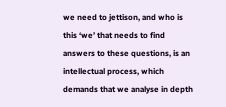we need to jettison, and who is this ‘we’ that needs to find answers to these questions, is an intellectual process, which demands that we analyse in depth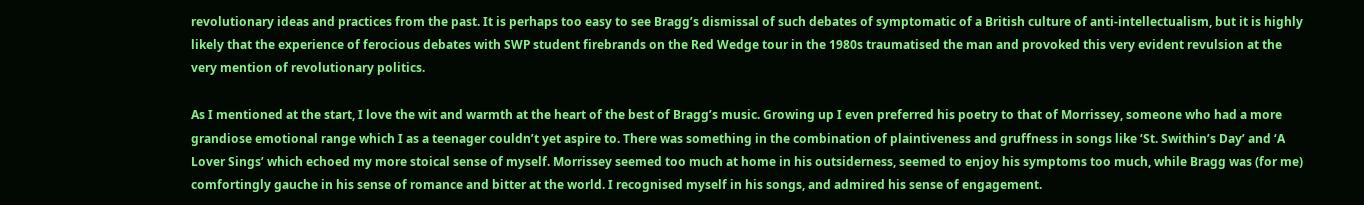revolutionary ideas and practices from the past. It is perhaps too easy to see Bragg’s dismissal of such debates of symptomatic of a British culture of anti-intellectualism, but it is highly likely that the experience of ferocious debates with SWP student firebrands on the Red Wedge tour in the 1980s traumatised the man and provoked this very evident revulsion at the very mention of revolutionary politics.

As I mentioned at the start, I love the wit and warmth at the heart of the best of Bragg’s music. Growing up I even preferred his poetry to that of Morrissey, someone who had a more grandiose emotional range which I as a teenager couldn’t yet aspire to. There was something in the combination of plaintiveness and gruffness in songs like ‘St. Swithin’s Day’ and ‘A Lover Sings’ which echoed my more stoical sense of myself. Morrissey seemed too much at home in his outsiderness, seemed to enjoy his symptoms too much, while Bragg was (for me) comfortingly gauche in his sense of romance and bitter at the world. I recognised myself in his songs, and admired his sense of engagement.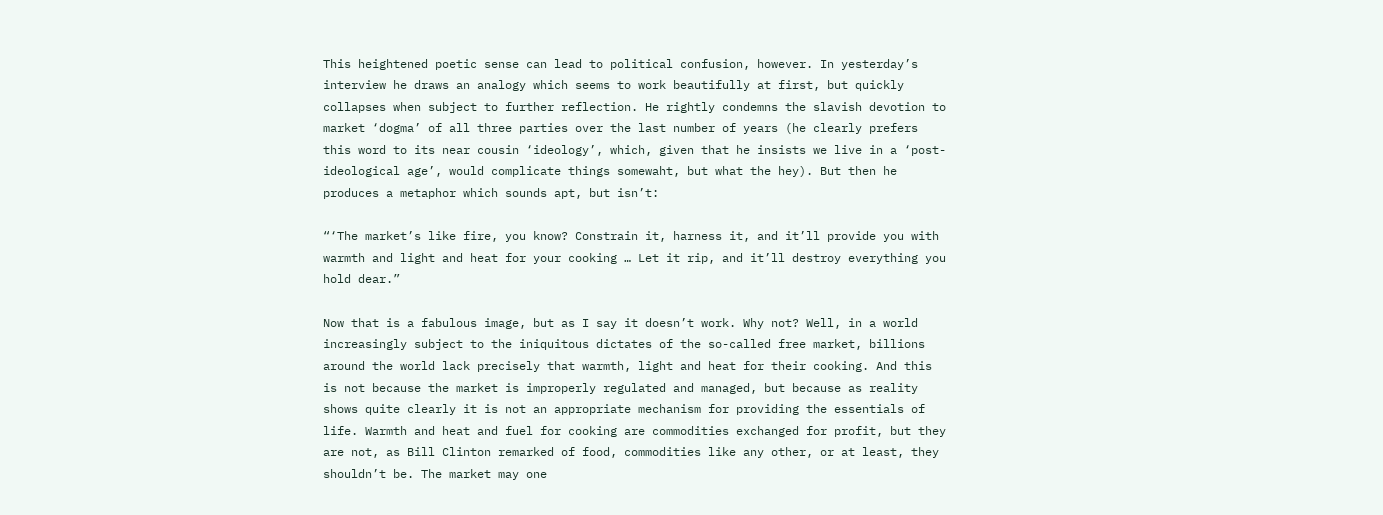This heightened poetic sense can lead to political confusion, however. In yesterday’s interview he draws an analogy which seems to work beautifully at first, but quickly collapses when subject to further reflection. He rightly condemns the slavish devotion to market ‘dogma’ of all three parties over the last number of years (he clearly prefers this word to its near cousin ‘ideology’, which, given that he insists we live in a ‘post-ideological age’, would complicate things somewaht, but what the hey). But then he produces a metaphor which sounds apt, but isn’t:

“‘The market’s like fire, you know? Constrain it, harness it, and it’ll provide you with warmth and light and heat for your cooking … Let it rip, and it’ll destroy everything you hold dear.”

Now that is a fabulous image, but as I say it doesn’t work. Why not? Well, in a world increasingly subject to the iniquitous dictates of the so-called free market, billions around the world lack precisely that warmth, light and heat for their cooking. And this is not because the market is improperly regulated and managed, but because as reality shows quite clearly it is not an appropriate mechanism for providing the essentials of life. Warmth and heat and fuel for cooking are commodities exchanged for profit, but they are not, as Bill Clinton remarked of food, commodities like any other, or at least, they shouldn’t be. The market may one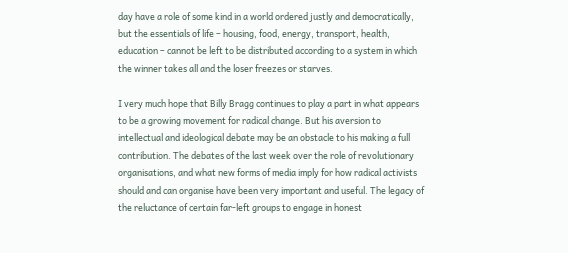day have a role of some kind in a world ordered justly and democratically, but the essentials of life – housing, food, energy, transport, health, education – cannot be left to be distributed according to a system in which the winner takes all and the loser freezes or starves.

I very much hope that Billy Bragg continues to play a part in what appears to be a growing movement for radical change. But his aversion to intellectual and ideological debate may be an obstacle to his making a full contribution. The debates of the last week over the role of revolutionary organisations, and what new forms of media imply for how radical activists should and can organise have been very important and useful. The legacy of the reluctance of certain far-left groups to engage in honest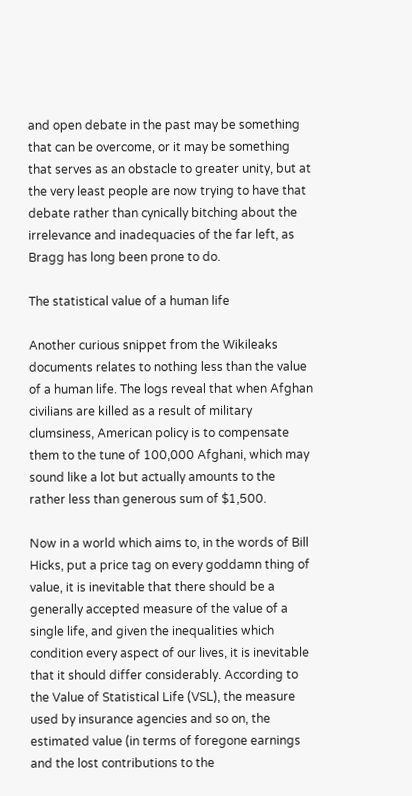and open debate in the past may be something that can be overcome, or it may be something that serves as an obstacle to greater unity, but at the very least people are now trying to have that debate rather than cynically bitching about the irrelevance and inadequacies of the far left, as Bragg has long been prone to do.

The statistical value of a human life

Another curious snippet from the Wikileaks documents relates to nothing less than the value of a human life. The logs reveal that when Afghan civilians are killed as a result of military clumsiness, American policy is to compensate them to the tune of 100,000 Afghani, which may sound like a lot but actually amounts to the rather less than generous sum of $1,500.

Now in a world which aims to, in the words of Bill Hicks, put a price tag on every goddamn thing of value, it is inevitable that there should be a generally accepted measure of the value of a single life, and given the inequalities which condition every aspect of our lives, it is inevitable that it should differ considerably. According to the Value of Statistical Life (VSL), the measure used by insurance agencies and so on, the estimated value (in terms of foregone earnings and the lost contributions to the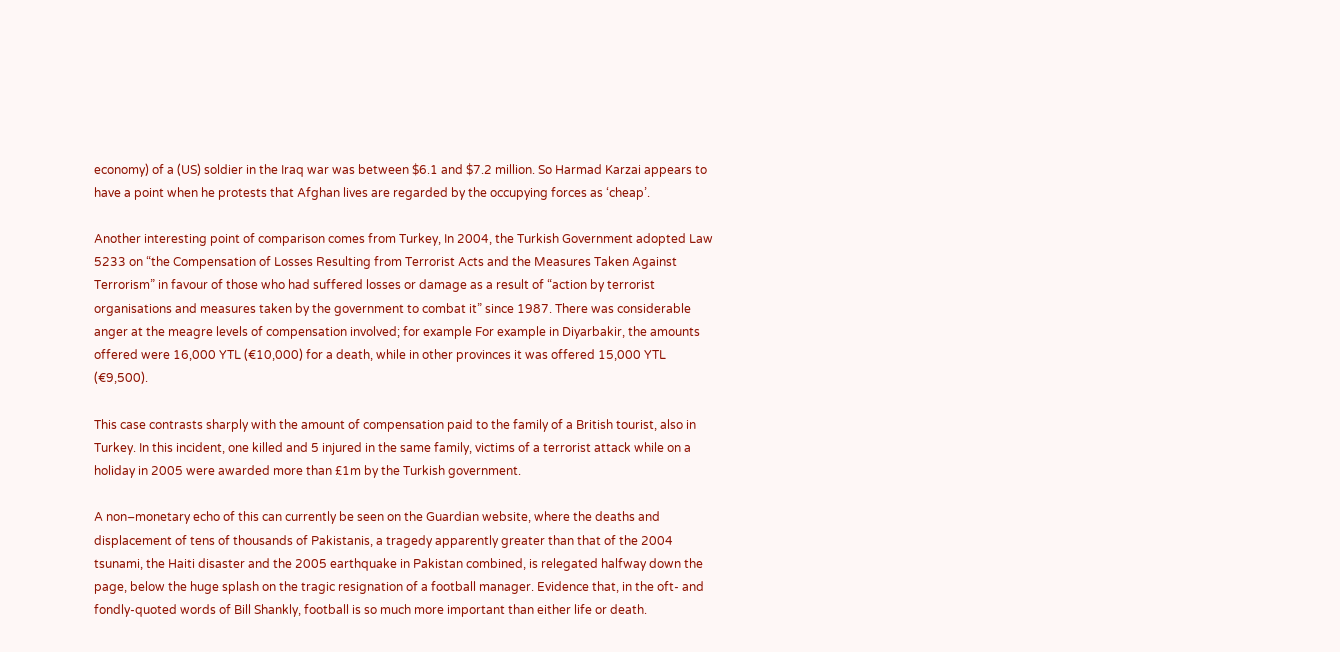economy) of a (US) soldier in the Iraq war was between $6.1 and $7.2 million. So Harmad Karzai appears to have a point when he protests that Afghan lives are regarded by the occupying forces as ‘cheap’.

Another interesting point of comparison comes from Turkey, In 2004, the Turkish Government adopted Law 5233 on “the Compensation of Losses Resulting from Terrorist Acts and the Measures Taken Against Terrorism” in favour of those who had suffered losses or damage as a result of “action by terrorist organisations and measures taken by the government to combat it” since 1987. There was considerable anger at the meagre levels of compensation involved; for example For example in Diyarbakir, the amounts offered were 16,000 YTL (€10,000) for a death, while in other provinces it was offered 15,000 YTL (€9,500).

This case contrasts sharply with the amount of compensation paid to the family of a British tourist, also in Turkey. In this incident, one killed and 5 injured in the same family, victims of a terrorist attack while on a holiday in 2005 were awarded more than £1m by the Turkish government.

A non–monetary echo of this can currently be seen on the Guardian website, where the deaths and displacement of tens of thousands of Pakistanis, a tragedy apparently greater than that of the 2004 tsunami, the Haiti disaster and the 2005 earthquake in Pakistan combined, is relegated halfway down the page, below the huge splash on the tragic resignation of a football manager. Evidence that, in the oft- and fondly-quoted words of Bill Shankly, football is so much more important than either life or death.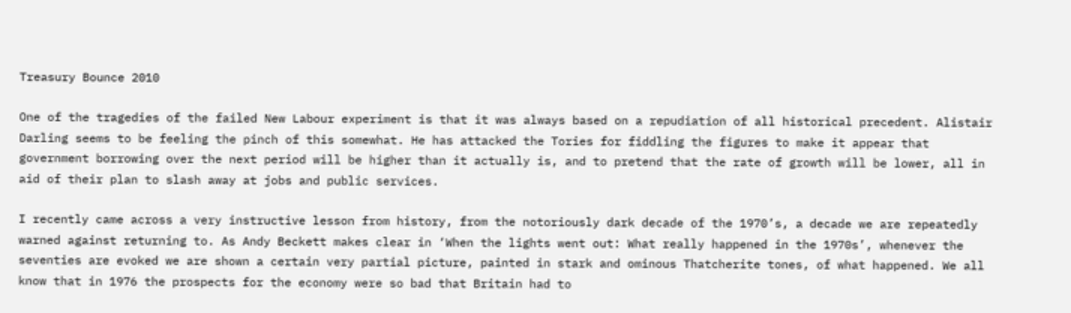Treasury Bounce 2010

One of the tragedies of the failed New Labour experiment is that it was always based on a repudiation of all historical precedent. Alistair Darling seems to be feeling the pinch of this somewhat. He has attacked the Tories for fiddling the figures to make it appear that government borrowing over the next period will be higher than it actually is, and to pretend that the rate of growth will be lower, all in aid of their plan to slash away at jobs and public services.

I recently came across a very instructive lesson from history, from the notoriously dark decade of the 1970’s, a decade we are repeatedly warned against returning to. As Andy Beckett makes clear in ‘When the lights went out: What really happened in the 1970s’, whenever the seventies are evoked we are shown a certain very partial picture, painted in stark and ominous Thatcherite tones, of what happened. We all know that in 1976 the prospects for the economy were so bad that Britain had to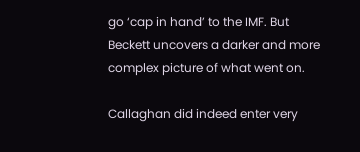go ‘cap in hand’ to the IMF. But Beckett uncovers a darker and more complex picture of what went on.

Callaghan did indeed enter very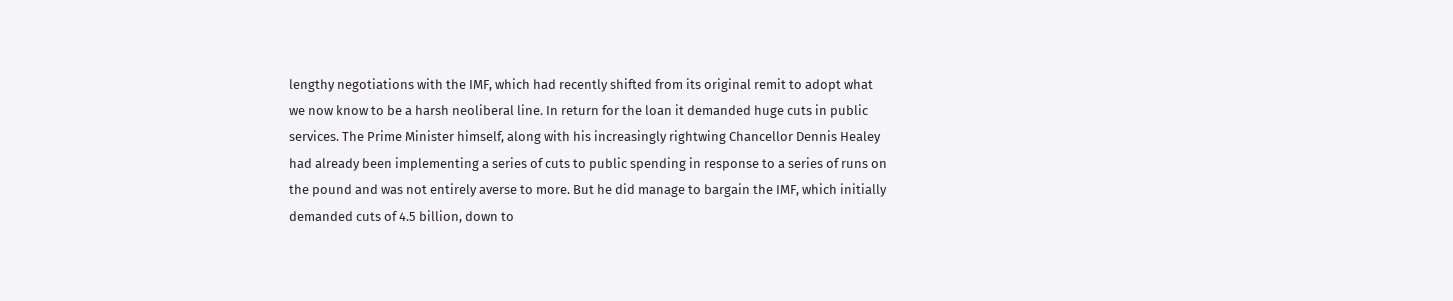lengthy negotiations with the IMF, which had recently shifted from its original remit to adopt what we now know to be a harsh neoliberal line. In return for the loan it demanded huge cuts in public services. The Prime Minister himself, along with his increasingly rightwing Chancellor Dennis Healey had already been implementing a series of cuts to public spending in response to a series of runs on the pound and was not entirely averse to more. But he did manage to bargain the IMF, which initially demanded cuts of 4.5 billion, down to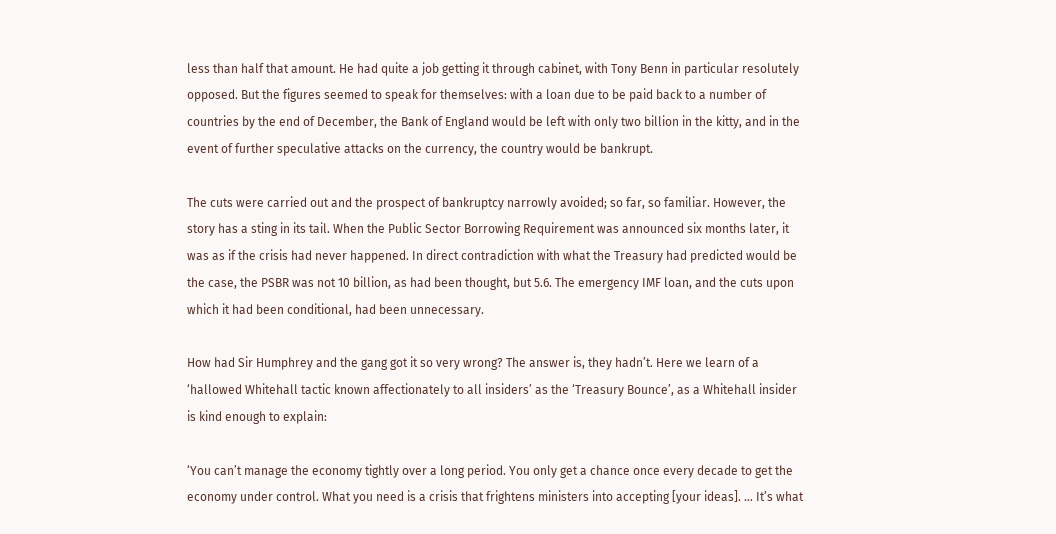less than half that amount. He had quite a job getting it through cabinet, with Tony Benn in particular resolutely opposed. But the figures seemed to speak for themselves: with a loan due to be paid back to a number of countries by the end of December, the Bank of England would be left with only two billion in the kitty, and in the event of further speculative attacks on the currency, the country would be bankrupt.

The cuts were carried out and the prospect of bankruptcy narrowly avoided; so far, so familiar. However, the story has a sting in its tail. When the Public Sector Borrowing Requirement was announced six months later, it was as if the crisis had never happened. In direct contradiction with what the Treasury had predicted would be the case, the PSBR was not 10 billion, as had been thought, but 5.6. The emergency IMF loan, and the cuts upon which it had been conditional, had been unnecessary.

How had Sir Humphrey and the gang got it so very wrong? The answer is, they hadn’t. Here we learn of a ‘hallowed Whitehall tactic known affectionately to all insiders’ as the ‘Treasury Bounce’, as a Whitehall insider is kind enough to explain:

‘You can’t manage the economy tightly over a long period. You only get a chance once every decade to get the economy under control. What you need is a crisis that frightens ministers into accepting [your ideas]. … It’s what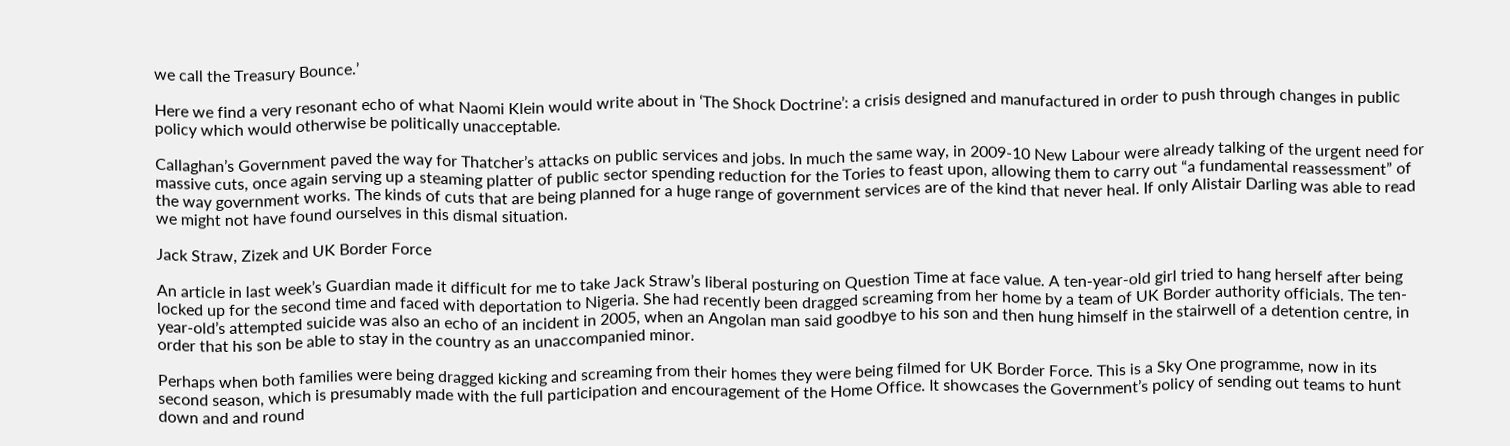we call the Treasury Bounce.’

Here we find a very resonant echo of what Naomi Klein would write about in ‘The Shock Doctrine’: a crisis designed and manufactured in order to push through changes in public policy which would otherwise be politically unacceptable.

Callaghan’s Government paved the way for Thatcher’s attacks on public services and jobs. In much the same way, in 2009-10 New Labour were already talking of the urgent need for massive cuts, once again serving up a steaming platter of public sector spending reduction for the Tories to feast upon, allowing them to carry out “a fundamental reassessment” of the way government works. The kinds of cuts that are being planned for a huge range of government services are of the kind that never heal. If only Alistair Darling was able to read we might not have found ourselves in this dismal situation.

Jack Straw, Zizek and UK Border Force

An article in last week’s Guardian made it difficult for me to take Jack Straw’s liberal posturing on Question Time at face value. A ten-year-old girl tried to hang herself after being locked up for the second time and faced with deportation to Nigeria. She had recently been dragged screaming from her home by a team of UK Border authority officials. The ten-year-old’s attempted suicide was also an echo of an incident in 2005, when an Angolan man said goodbye to his son and then hung himself in the stairwell of a detention centre, in order that his son be able to stay in the country as an unaccompanied minor.

Perhaps when both families were being dragged kicking and screaming from their homes they were being filmed for UK Border Force. This is a Sky One programme, now in its second season, which is presumably made with the full participation and encouragement of the Home Office. It showcases the Government’s policy of sending out teams to hunt down and and round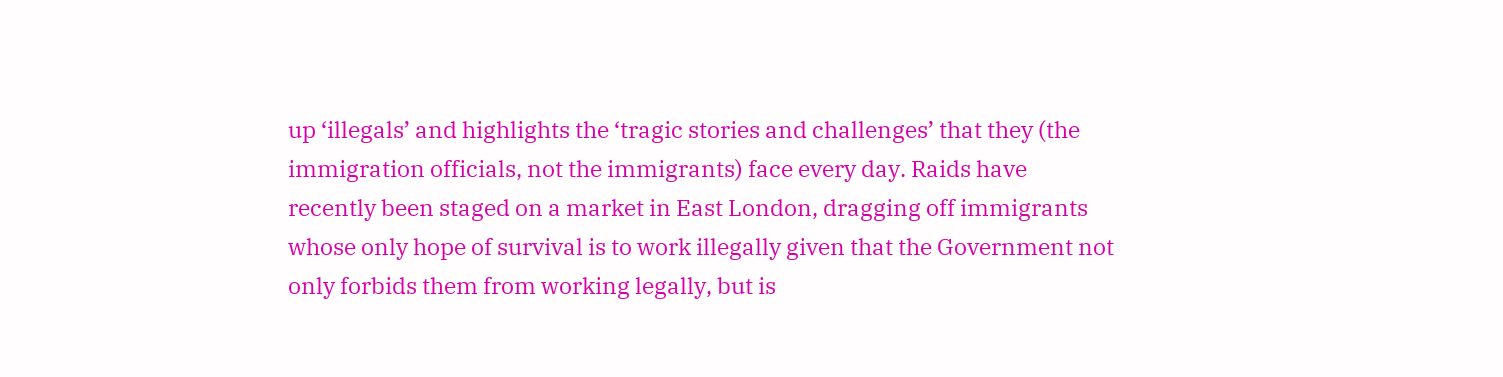up ‘illegals’ and highlights the ‘tragic stories and challenges’ that they (the immigration officials, not the immigrants) face every day. Raids have recently been staged on a market in East London, dragging off immigrants whose only hope of survival is to work illegally given that the Government not only forbids them from working legally, but is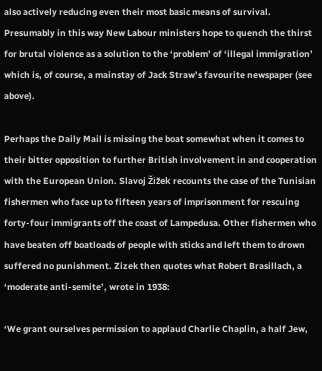also actively reducing even their most basic means of survival. Presumably in this way New Labour ministers hope to quench the thirst for brutal violence as a solution to the ‘problem’ of ‘illegal immigration’ which is, of course, a mainstay of Jack Straw’s favourite newspaper (see above).

Perhaps the Daily Mail is missing the boat somewhat when it comes to their bitter opposition to further British involvement in and cooperation with the European Union. Slavoj Žižek recounts the case of the Tunisian fishermen who face up to fifteen years of imprisonment for rescuing forty-four immigrants off the coast of Lampedusa. Other fishermen who have beaten off boatloads of people with sticks and left them to drown suffered no punishment. Zizek then quotes what Robert Brasillach, a ‘moderate anti-semite’, wrote in 1938:

‘We grant ourselves permission to applaud Charlie Chaplin, a half Jew,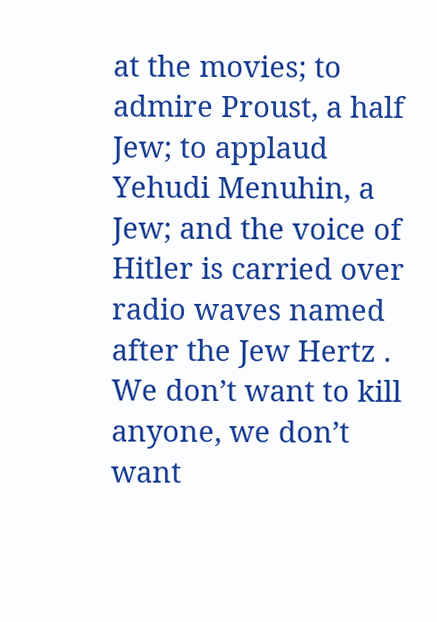at the movies; to admire Proust, a half Jew; to applaud Yehudi Menuhin, a Jew; and the voice of Hitler is carried over radio waves named after the Jew Hertz . We don’t want to kill anyone, we don’t want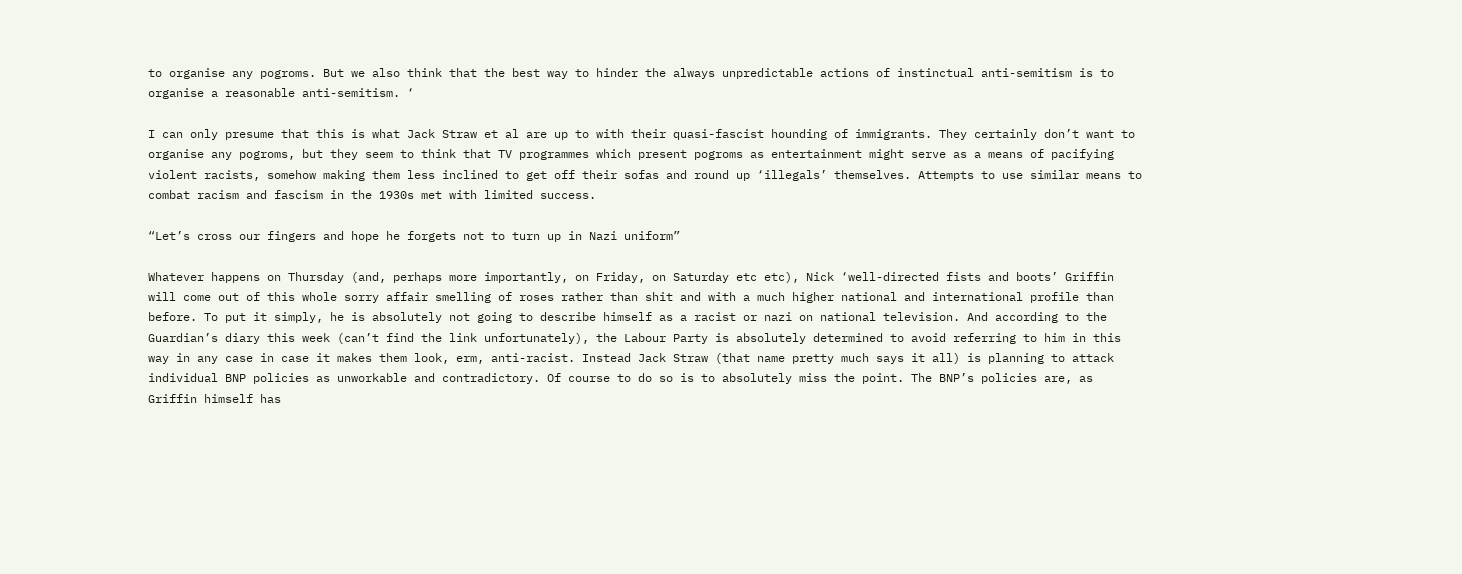to organise any pogroms. But we also think that the best way to hinder the always unpredictable actions of instinctual anti-semitism is to organise a reasonable anti-semitism. ‘

I can only presume that this is what Jack Straw et al are up to with their quasi-fascist hounding of immigrants. They certainly don’t want to organise any pogroms, but they seem to think that TV programmes which present pogroms as entertainment might serve as a means of pacifying violent racists, somehow making them less inclined to get off their sofas and round up ‘illegals’ themselves. Attempts to use similar means to combat racism and fascism in the 1930s met with limited success.

“Let’s cross our fingers and hope he forgets not to turn up in Nazi uniform”

Whatever happens on Thursday (and, perhaps more importantly, on Friday, on Saturday etc etc), Nick ‘well-directed fists and boots’ Griffin will come out of this whole sorry affair smelling of roses rather than shit and with a much higher national and international profile than before. To put it simply, he is absolutely not going to describe himself as a racist or nazi on national television. And according to the Guardian’s diary this week (can’t find the link unfortunately), the Labour Party is absolutely determined to avoid referring to him in this way in any case in case it makes them look, erm, anti-racist. Instead Jack Straw (that name pretty much says it all) is planning to attack individual BNP policies as unworkable and contradictory. Of course to do so is to absolutely miss the point. The BNP’s policies are, as Griffin himself has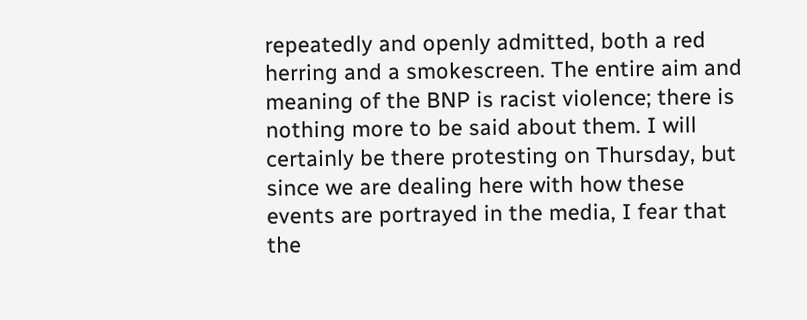repeatedly and openly admitted, both a red herring and a smokescreen. The entire aim and meaning of the BNP is racist violence; there is nothing more to be said about them. I will certainly be there protesting on Thursday, but since we are dealing here with how these events are portrayed in the media, I fear that the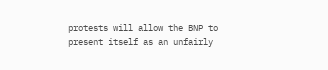protests will allow the BNP to present itself as an unfairly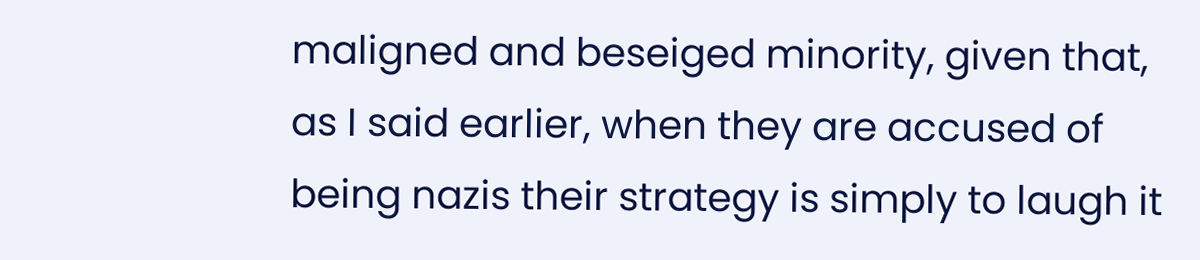maligned and beseiged minority, given that, as I said earlier, when they are accused of being nazis their strategy is simply to laugh it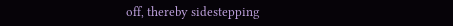off, thereby sidestepping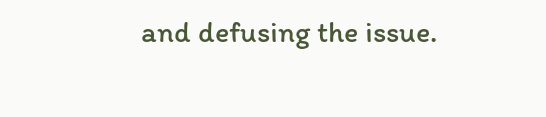and defusing the issue.